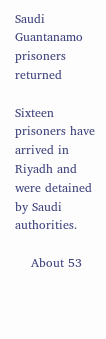Saudi Guantanamo prisoners returned

Sixteen prisoners have arrived in Riyadh and were detained by Saudi authorities.

    About 53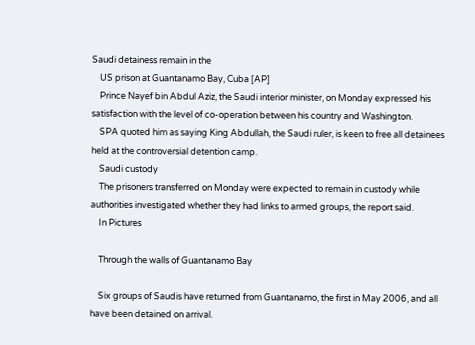Saudi detainess remain in the
    US prison at Guantanamo Bay, Cuba [AP]
    Prince Nayef bin Abdul Aziz, the Saudi interior minister, on Monday expressed his satisfaction with the level of co-operation between his country and Washington.
    SPA quoted him as saying King Abdullah, the Saudi ruler, is keen to free all detainees held at the controversial detention camp.
    Saudi custody
    The prisoners transferred on Monday were expected to remain in custody while authorities investigated whether they had links to armed groups, the report said.
    In Pictures

    Through the walls of Guantanamo Bay

    Six groups of Saudis have returned from Guantanamo, the first in May 2006, and all have been detained on arrival.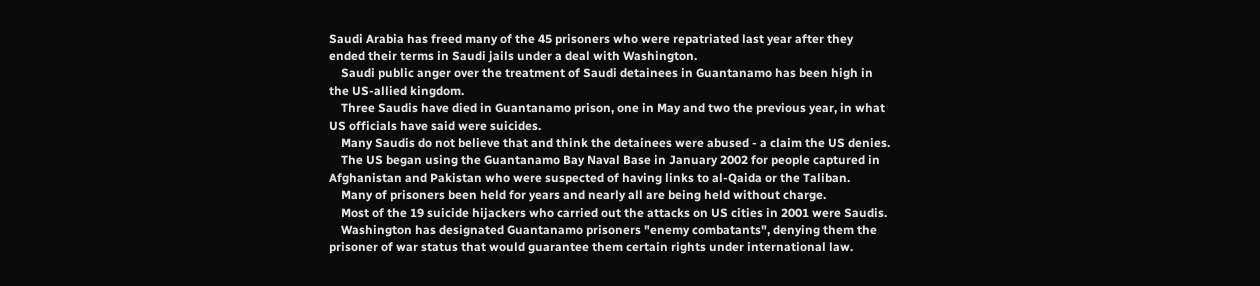Saudi Arabia has freed many of the 45 prisoners who were repatriated last year after they ended their terms in Saudi jails under a deal with Washington.
    Saudi public anger over the treatment of Saudi detainees in Guantanamo has been high in the US-allied kingdom.
    Three Saudis have died in Guantanamo prison, one in May and two the previous year, in what US officials have said were suicides.
    Many Saudis do not believe that and think the detainees were abused - a claim the US denies.
    The US began using the Guantanamo Bay Naval Base in January 2002 for people captured in Afghanistan and Pakistan who were suspected of having links to al-Qaida or the Taliban.
    Many of prisoners been held for years and nearly all are being held without charge.
    Most of the 19 suicide hijackers who carried out the attacks on US cities in 2001 were Saudis.
    Washington has designated Guantanamo prisoners "enemy combatants", denying them the prisoner of war status that would guarantee them certain rights under international law.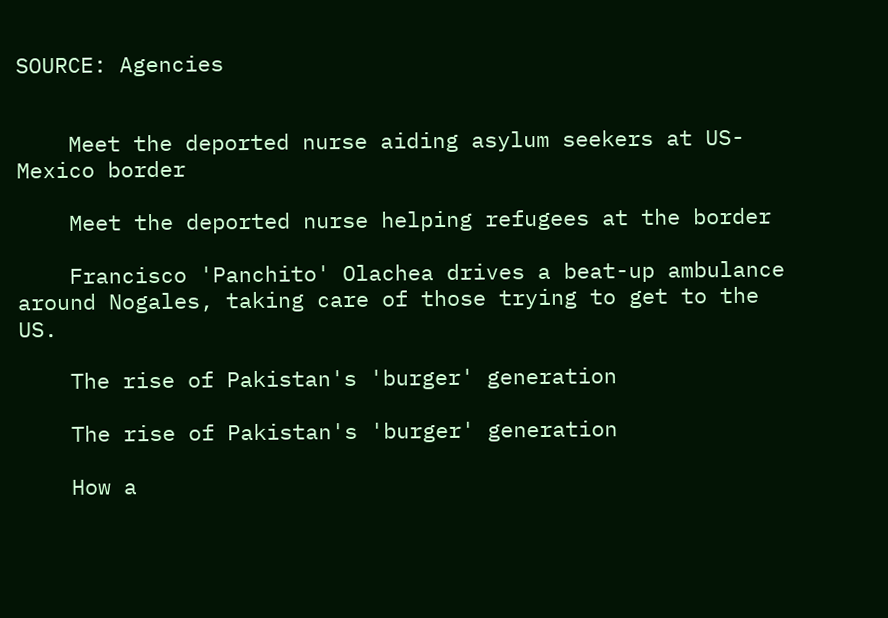SOURCE: Agencies


    Meet the deported nurse aiding asylum seekers at US-Mexico border

    Meet the deported nurse helping refugees at the border

    Francisco 'Panchito' Olachea drives a beat-up ambulance around Nogales, taking care of those trying to get to the US.

    The rise of Pakistan's 'burger' generation

    The rise of Pakistan's 'burger' generation

    How a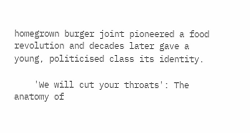homegrown burger joint pioneered a food revolution and decades later gave a young, politicised class its identity.

    'We will cut your throats': The anatomy of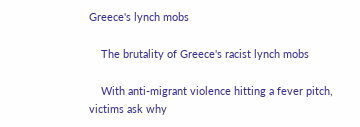Greece's lynch mobs

    The brutality of Greece's racist lynch mobs

    With anti-migrant violence hitting a fever pitch, victims ask why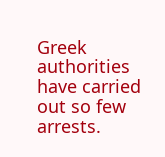Greek authorities have carried out so few arrests.